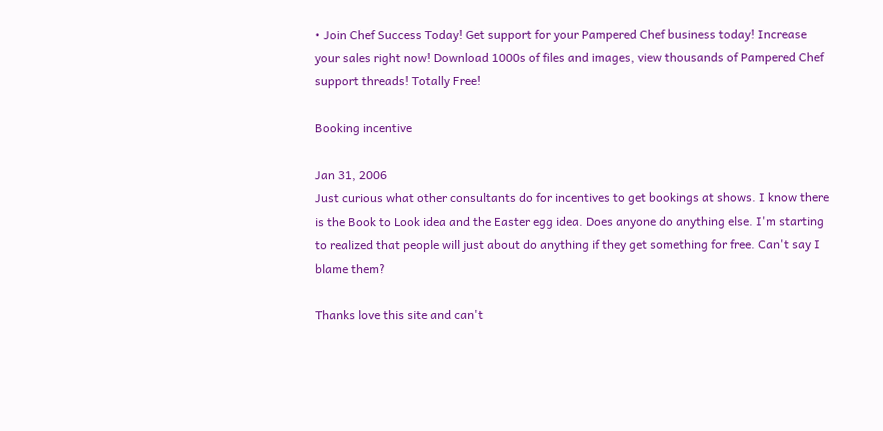• Join Chef Success Today! Get support for your Pampered Chef business today! Increase your sales right now! Download 1000s of files and images, view thousands of Pampered Chef support threads! Totally Free!

Booking incentive

Jan 31, 2006
Just curious what other consultants do for incentives to get bookings at shows. I know there is the Book to Look idea and the Easter egg idea. Does anyone do anything else. I'm starting to realized that people will just about do anything if they get something for free. Can't say I blame them?

Thanks love this site and can't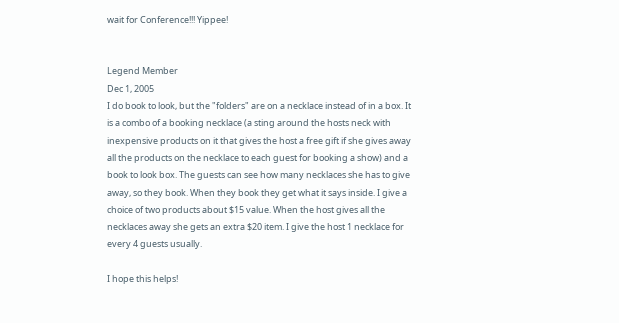wait for Conference!!! Yippee!


Legend Member
Dec 1, 2005
I do book to look, but the "folders" are on a necklace instead of in a box. It is a combo of a booking necklace (a sting around the hosts neck with inexpensive products on it that gives the host a free gift if she gives away all the products on the necklace to each guest for booking a show) and a book to look box. The guests can see how many necklaces she has to give away, so they book. When they book they get what it says inside. I give a choice of two products about $15 value. When the host gives all the necklaces away she gets an extra $20 item. I give the host 1 necklace for every 4 guests usually.

I hope this helps!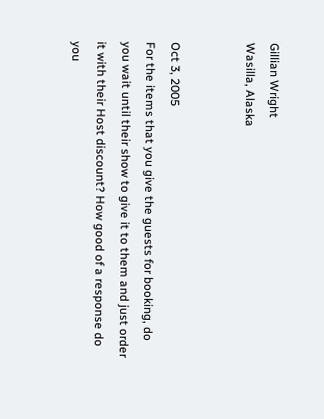Gillian Wright
Wasilla, Alaska


Oct 3, 2005
For the items that you give the guests for booking, do you wait until their show to give it to them and just order it with their Host discount? How good of a response do you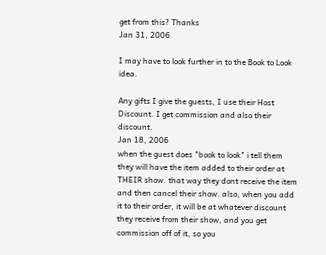get from this? Thanks
Jan 31, 2006

I may have to look further in to the Book to Look idea.

Any gifts I give the guests, I use their Host Discount. I get commission and also their discount.
Jan 18, 2006
when the guest does "book to look" i tell them they will have the item added to their order at THEIR show. that way they dont receive the item and then cancel their show. also, when you add it to their order, it will be at whatever discount they receive from their show, and you get commission off of it, so you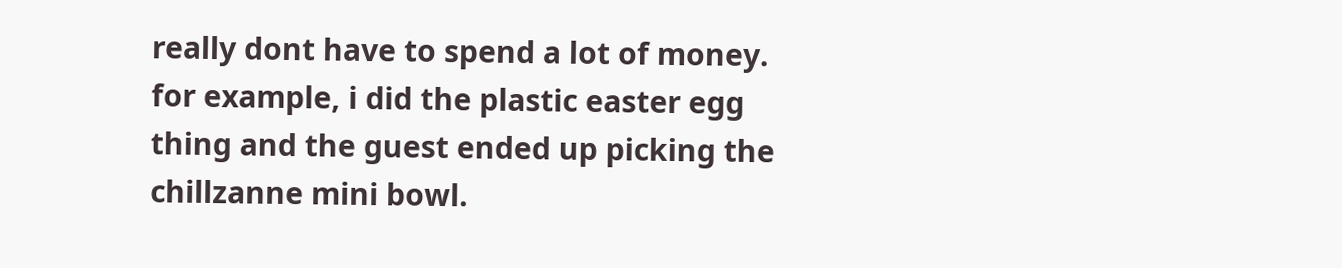really dont have to spend a lot of money. for example, i did the plastic easter egg thing and the guest ended up picking the chillzanne mini bowl.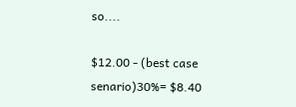so....

$12.00 - (best case senario)30%= $8.40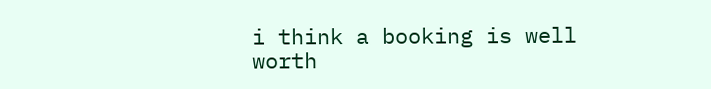i think a booking is well worth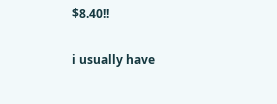$8.40!!

i usually have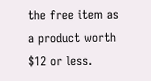the free item as a product worth $12 or less.